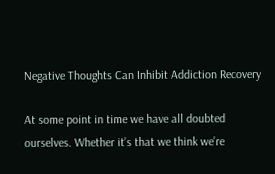Negative Thoughts Can Inhibit Addiction Recovery

At some point in time we have all doubted ourselves. Whether it’s that we think we’re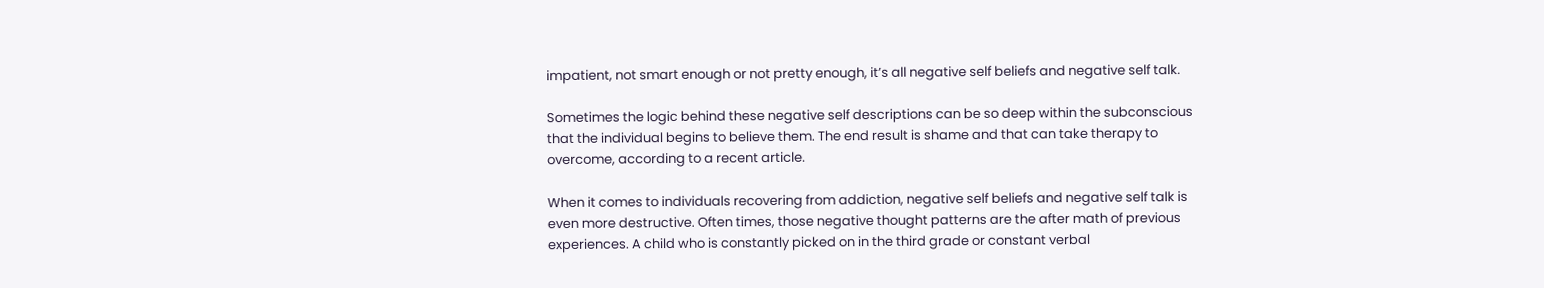impatient, not smart enough or not pretty enough, it’s all negative self beliefs and negative self talk.

Sometimes the logic behind these negative self descriptions can be so deep within the subconscious that the individual begins to believe them. The end result is shame and that can take therapy to overcome, according to a recent article.

When it comes to individuals recovering from addiction, negative self beliefs and negative self talk is even more destructive. Often times, those negative thought patterns are the after math of previous experiences. A child who is constantly picked on in the third grade or constant verbal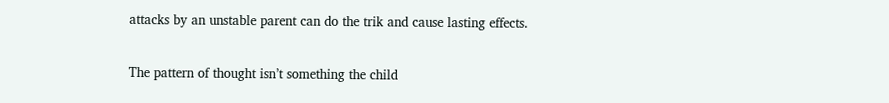attacks by an unstable parent can do the trik and cause lasting effects.

The pattern of thought isn’t something the child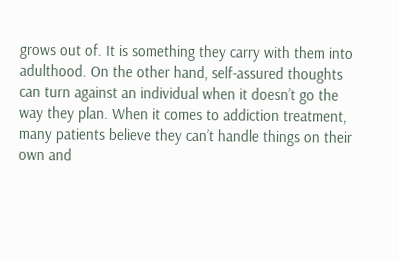grows out of. It is something they carry with them into adulthood. On the other hand, self-assured thoughts can turn against an individual when it doesn’t go the way they plan. When it comes to addiction treatment, many patients believe they can’t handle things on their own and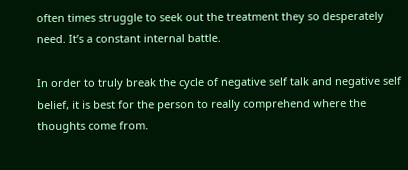often times struggle to seek out the treatment they so desperately need. It’s a constant internal battle.

In order to truly break the cycle of negative self talk and negative self belief, it is best for the person to really comprehend where the thoughts come from.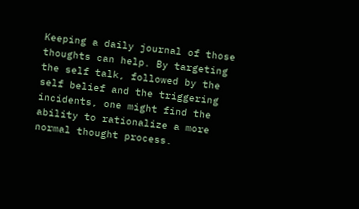Keeping a daily journal of those thoughts can help. By targeting the self talk, followed by the self belief and the triggering incidents, one might find the ability to rationalize a more normal thought process.